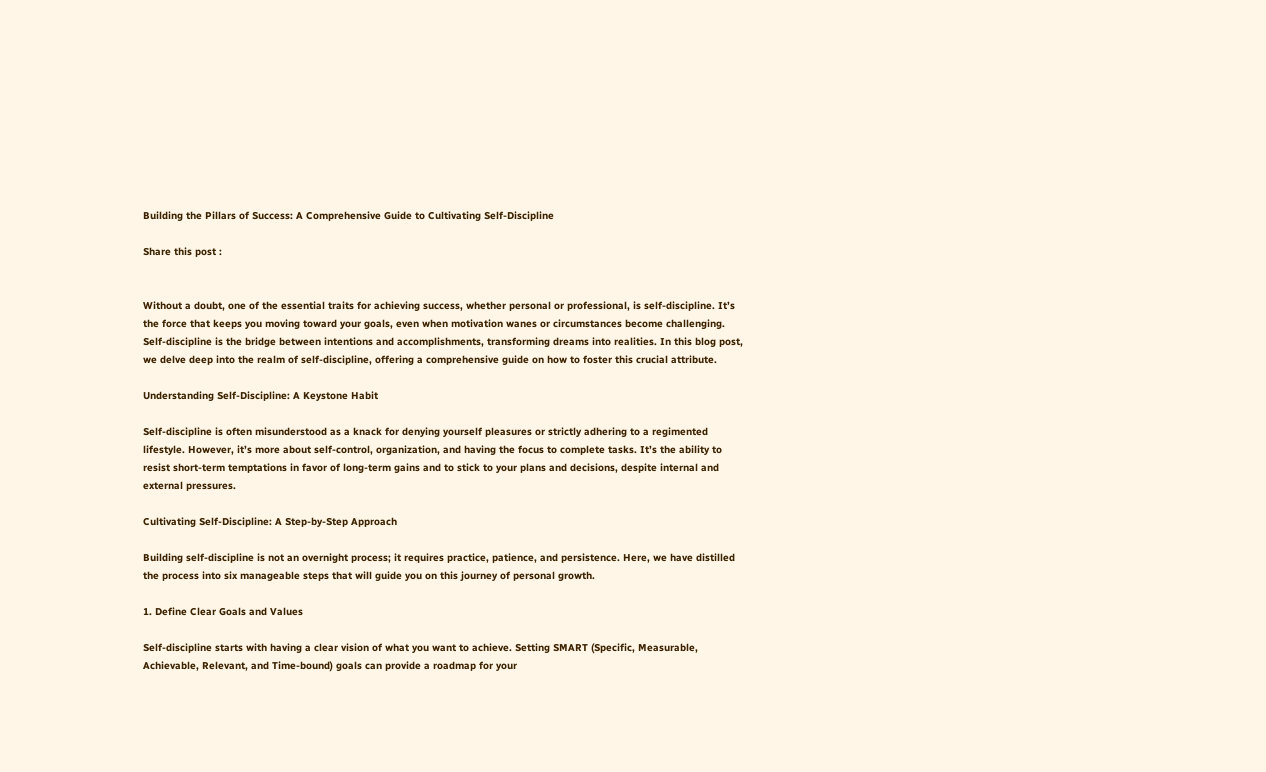Building the Pillars of Success: A Comprehensive Guide to Cultivating Self-Discipline

Share this post :


Without a doubt, one of the essential traits for achieving success, whether personal or professional, is self-discipline. It’s the force that keeps you moving toward your goals, even when motivation wanes or circumstances become challenging. Self-discipline is the bridge between intentions and accomplishments, transforming dreams into realities. In this blog post, we delve deep into the realm of self-discipline, offering a comprehensive guide on how to foster this crucial attribute.

Understanding Self-Discipline: A Keystone Habit

Self-discipline is often misunderstood as a knack for denying yourself pleasures or strictly adhering to a regimented lifestyle. However, it’s more about self-control, organization, and having the focus to complete tasks. It’s the ability to resist short-term temptations in favor of long-term gains and to stick to your plans and decisions, despite internal and external pressures.

Cultivating Self-Discipline: A Step-by-Step Approach

Building self-discipline is not an overnight process; it requires practice, patience, and persistence. Here, we have distilled the process into six manageable steps that will guide you on this journey of personal growth.

1. Define Clear Goals and Values

Self-discipline starts with having a clear vision of what you want to achieve. Setting SMART (Specific, Measurable, Achievable, Relevant, and Time-bound) goals can provide a roadmap for your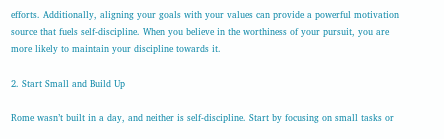efforts. Additionally, aligning your goals with your values can provide a powerful motivation source that fuels self-discipline. When you believe in the worthiness of your pursuit, you are more likely to maintain your discipline towards it.

2. Start Small and Build Up

Rome wasn’t built in a day, and neither is self-discipline. Start by focusing on small tasks or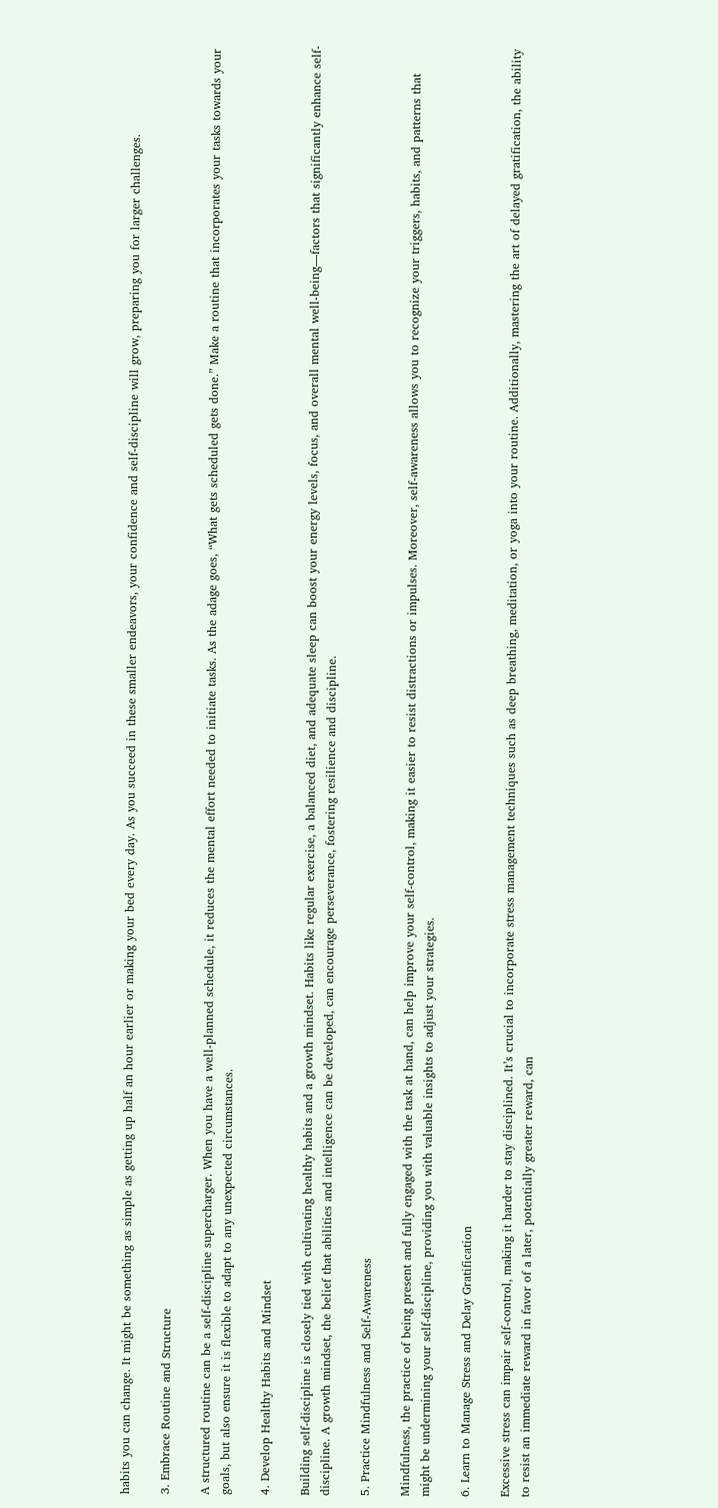habits you can change. It might be something as simple as getting up half an hour earlier or making your bed every day. As you succeed in these smaller endeavors, your confidence and self-discipline will grow, preparing you for larger challenges.

3. Embrace Routine and Structure

A structured routine can be a self-discipline supercharger. When you have a well-planned schedule, it reduces the mental effort needed to initiate tasks. As the adage goes, “What gets scheduled gets done.” Make a routine that incorporates your tasks towards your goals, but also ensure it is flexible to adapt to any unexpected circumstances.

4. Develop Healthy Habits and Mindset

Building self-discipline is closely tied with cultivating healthy habits and a growth mindset. Habits like regular exercise, a balanced diet, and adequate sleep can boost your energy levels, focus, and overall mental well-being—factors that significantly enhance self-discipline. A growth mindset, the belief that abilities and intelligence can be developed, can encourage perseverance, fostering resilience and discipline.

5. Practice Mindfulness and Self-Awareness

Mindfulness, the practice of being present and fully engaged with the task at hand, can help improve your self-control, making it easier to resist distractions or impulses. Moreover, self-awareness allows you to recognize your triggers, habits, and patterns that might be undermining your self-discipline, providing you with valuable insights to adjust your strategies.

6. Learn to Manage Stress and Delay Gratification

Excessive stress can impair self-control, making it harder to stay disciplined. It’s crucial to incorporate stress management techniques such as deep breathing, meditation, or yoga into your routine. Additionally, mastering the art of delayed gratification, the ability to resist an immediate reward in favor of a later, potentially greater reward, can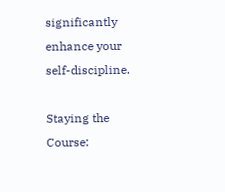significantly enhance your self-discipline.

Staying the Course: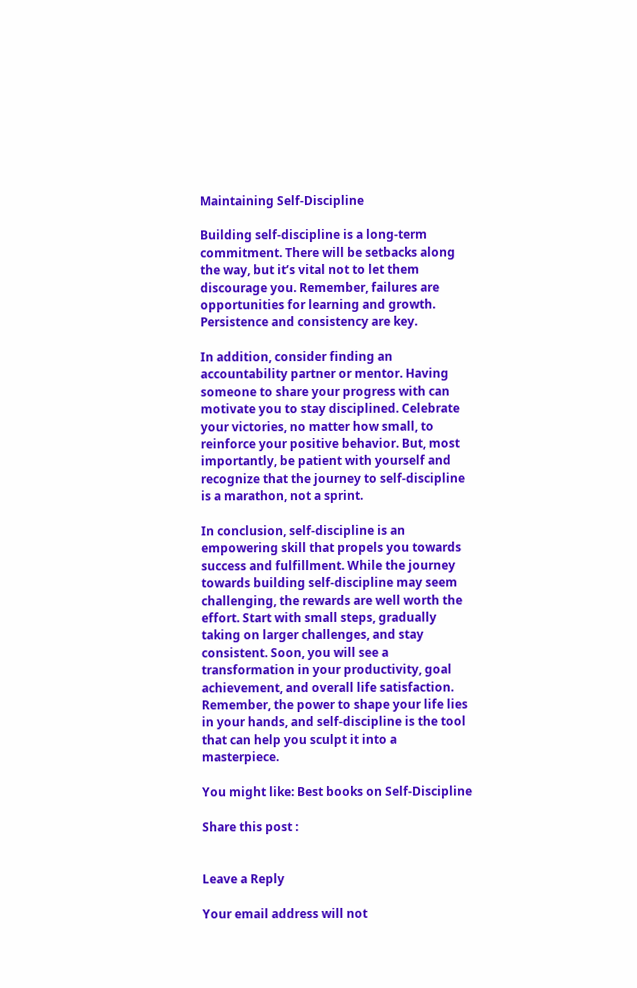Maintaining Self-Discipline

Building self-discipline is a long-term commitment. There will be setbacks along the way, but it’s vital not to let them discourage you. Remember, failures are opportunities for learning and growth. Persistence and consistency are key.

In addition, consider finding an accountability partner or mentor. Having someone to share your progress with can motivate you to stay disciplined. Celebrate your victories, no matter how small, to reinforce your positive behavior. But, most importantly, be patient with yourself and recognize that the journey to self-discipline is a marathon, not a sprint.

In conclusion, self-discipline is an empowering skill that propels you towards success and fulfillment. While the journey towards building self-discipline may seem challenging, the rewards are well worth the effort. Start with small steps, gradually taking on larger challenges, and stay consistent. Soon, you will see a transformation in your productivity, goal achievement, and overall life satisfaction. Remember, the power to shape your life lies in your hands, and self-discipline is the tool that can help you sculpt it into a masterpiece.

You might like: Best books on Self-Discipline

Share this post :


Leave a Reply

Your email address will not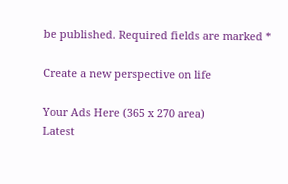be published. Required fields are marked *

Create a new perspective on life

Your Ads Here (365 x 270 area)
Latest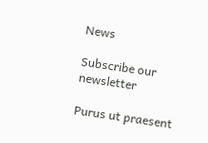News

Subscribe our newsletter

Purus ut praesent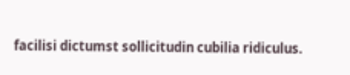facilisi dictumst sollicitudin cubilia ridiculus.